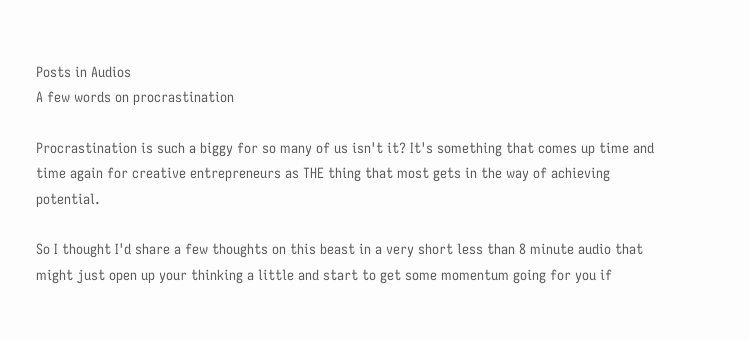Posts in Audios
A few words on procrastination

Procrastination is such a biggy for so many of us isn't it? It's something that comes up time and time again for creative entrepreneurs as THE thing that most gets in the way of achieving potential.

So I thought I'd share a few thoughts on this beast in a very short less than 8 minute audio that might just open up your thinking a little and start to get some momentum going for you if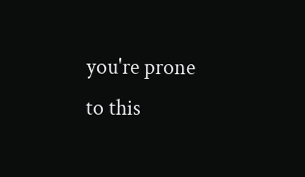you're prone to this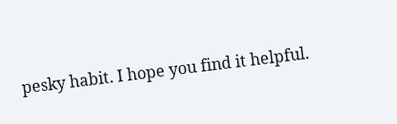pesky habit. I hope you find it helpful.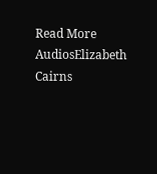Read More
AudiosElizabeth Cairns